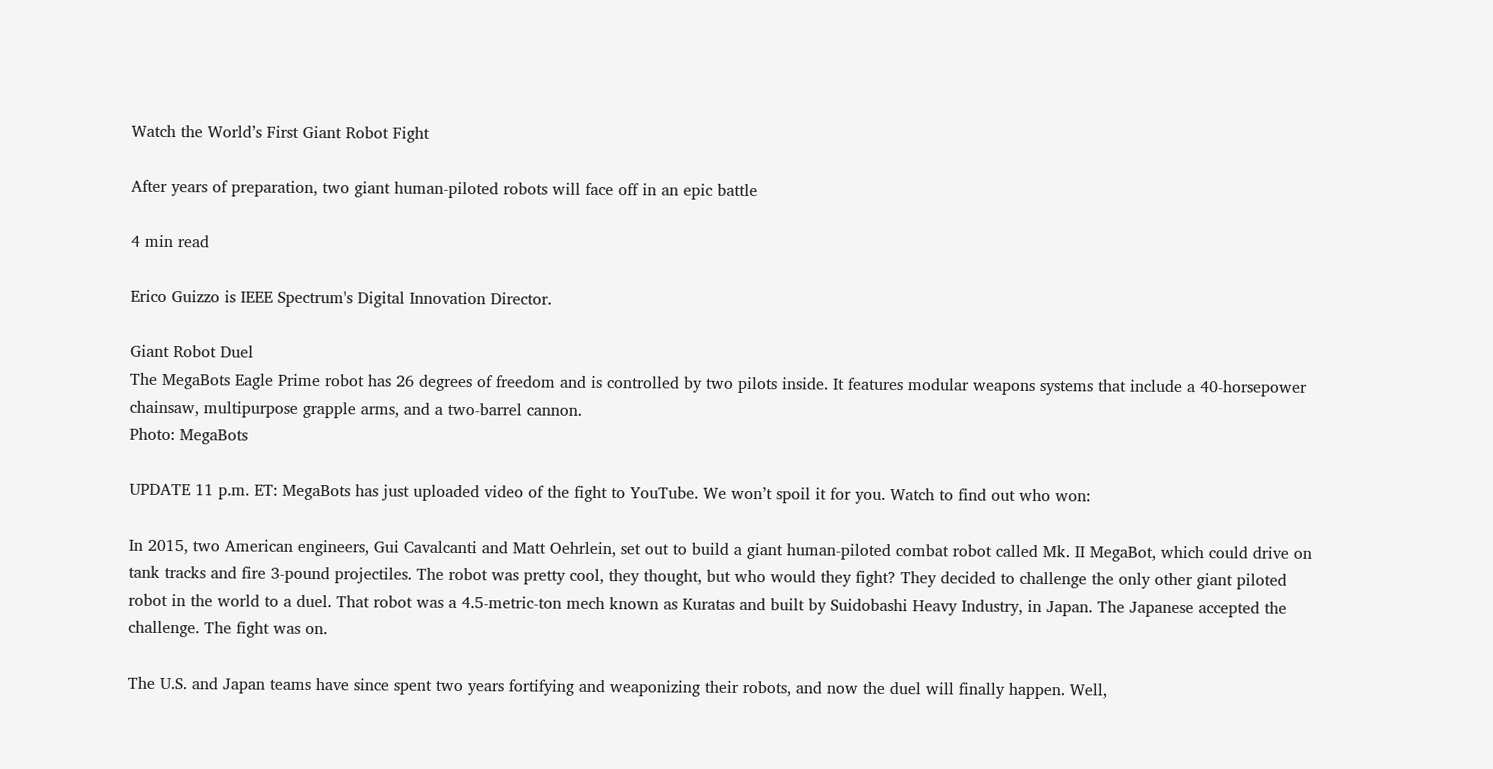Watch the World’s First Giant Robot Fight

After years of preparation, two giant human-piloted robots will face off in an epic battle

4 min read

Erico Guizzo is IEEE Spectrum's Digital Innovation Director.

Giant Robot Duel
The MegaBots Eagle Prime robot has 26 degrees of freedom and is controlled by two pilots inside. It features modular weapons systems that include a 40-horsepower chainsaw, multipurpose grapple arms, and a two-barrel cannon.
Photo: MegaBots

UPDATE 11 p.m. ET: MegaBots has just uploaded video of the fight to YouTube. We won’t spoil it for you. Watch to find out who won:

In 2015, two American engineers, Gui Cavalcanti and Matt Oehrlein, set out to build a giant human-piloted combat robot called Mk. II MegaBot, which could drive on tank tracks and fire 3-pound projectiles. The robot was pretty cool, they thought, but who would they fight? They decided to challenge the only other giant piloted robot in the world to a duel. That robot was a 4.5-metric-ton mech known as Kuratas and built by Suidobashi Heavy Industry, in Japan. The Japanese accepted the challenge. The fight was on.

The U.S. and Japan teams have since spent two years fortifying and weaponizing their robots, and now the duel will finally happen. Well,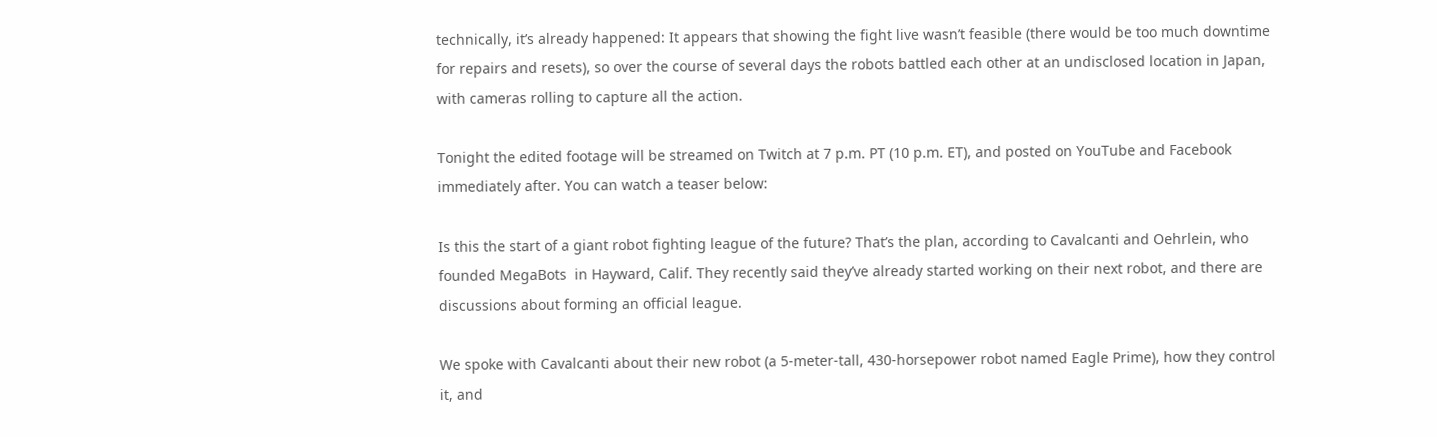technically, it’s already happened: It appears that showing the fight live wasn’t feasible (there would be too much downtime for repairs and resets), so over the course of several days the robots battled each other at an undisclosed location in Japan, with cameras rolling to capture all the action.

Tonight the edited footage will be streamed on Twitch at 7 p.m. PT (10 p.m. ET), and posted on YouTube and Facebook immediately after. You can watch a teaser below:

Is this the start of a giant robot fighting league of the future? That’s the plan, according to Cavalcanti and Oehrlein, who founded MegaBots  in Hayward, Calif. They recently said they’ve already started working on their next robot, and there are discussions about forming an official league.

We spoke with Cavalcanti about their new robot (a 5-meter-tall, 430-horsepower robot named Eagle Prime), how they control it, and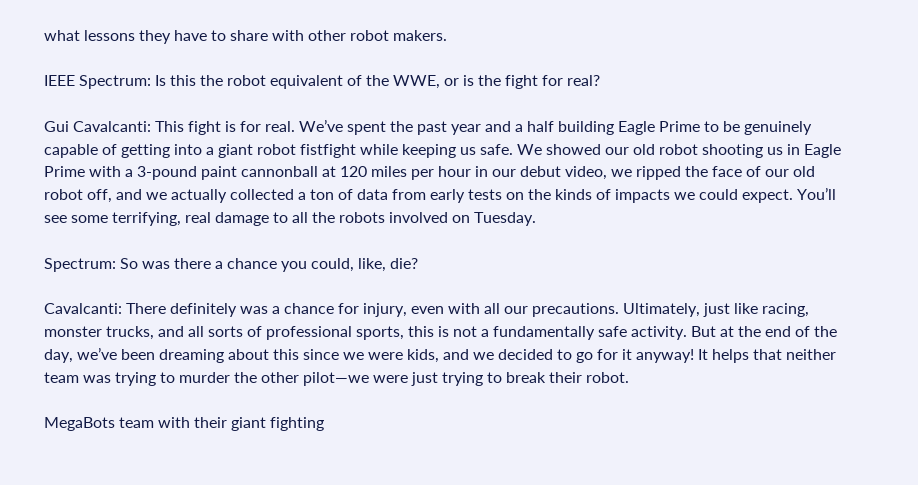what lessons they have to share with other robot makers.

IEEE Spectrum: Is this the robot equivalent of the WWE, or is the fight for real?

Gui Cavalcanti: This fight is for real. We’ve spent the past year and a half building Eagle Prime to be genuinely capable of getting into a giant robot fistfight while keeping us safe. We showed our old robot shooting us in Eagle Prime with a 3-pound paint cannonball at 120 miles per hour in our debut video, we ripped the face of our old robot off, and we actually collected a ton of data from early tests on the kinds of impacts we could expect. You’ll see some terrifying, real damage to all the robots involved on Tuesday.

Spectrum: So was there a chance you could, like, die?

Cavalcanti: There definitely was a chance for injury, even with all our precautions. Ultimately, just like racing, monster trucks, and all sorts of professional sports, this is not a fundamentally safe activity. But at the end of the day, we’ve been dreaming about this since we were kids, and we decided to go for it anyway! It helps that neither team was trying to murder the other pilot—we were just trying to break their robot.

MegaBots team with their giant fighting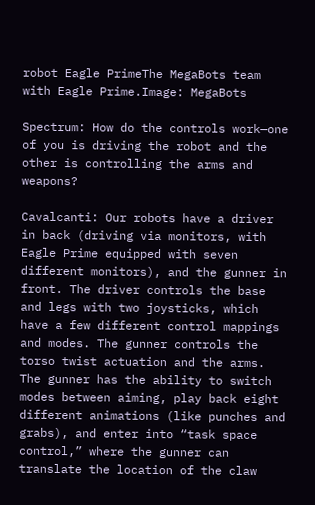robot Eagle PrimeThe MegaBots team with Eagle Prime.Image: MegaBots

Spectrum: How do the controls work—one of you is driving the robot and the other is controlling the arms and weapons?

Cavalcanti: Our robots have a driver in back (driving via monitors, with Eagle Prime equipped with seven different monitors), and the gunner in front. The driver controls the base and legs with two joysticks, which have a few different control mappings and modes. The gunner controls the torso twist actuation and the arms. The gunner has the ability to switch modes between aiming, play back eight different animations (like punches and grabs), and enter into “task space control,” where the gunner can translate the location of the claw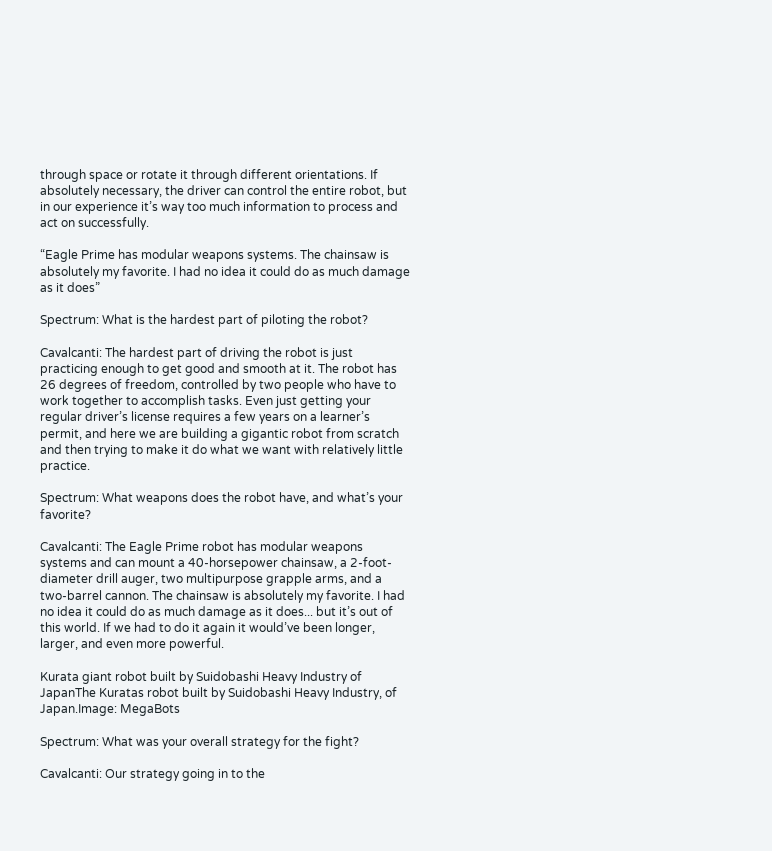through space or rotate it through different orientations. If absolutely necessary, the driver can control the entire robot, but in our experience it’s way too much information to process and act on successfully.

“Eagle Prime has modular weapons systems. The chainsaw is absolutely my favorite. I had no idea it could do as much damage as it does”

Spectrum: What is the hardest part of piloting the robot?

Cavalcanti: The hardest part of driving the robot is just practicing enough to get good and smooth at it. The robot has 26 degrees of freedom, controlled by two people who have to work together to accomplish tasks. Even just getting your regular driver’s license requires a few years on a learner’s permit, and here we are building a gigantic robot from scratch and then trying to make it do what we want with relatively little practice.

Spectrum: What weapons does the robot have, and what’s your favorite?

Cavalcanti: The Eagle Prime robot has modular weapons systems and can mount a 40-horsepower chainsaw, a 2-foot-diameter drill auger, two multipurpose grapple arms, and a two-barrel cannon. The chainsaw is absolutely my favorite. I had no idea it could do as much damage as it does... but it’s out of this world. If we had to do it again it would’ve been longer, larger, and even more powerful.

Kurata giant robot built by Suidobashi Heavy Industry of JapanThe Kuratas robot built by Suidobashi Heavy Industry, of Japan.Image: MegaBots

Spectrum: What was your overall strategy for the fight?

Cavalcanti: Our strategy going in to the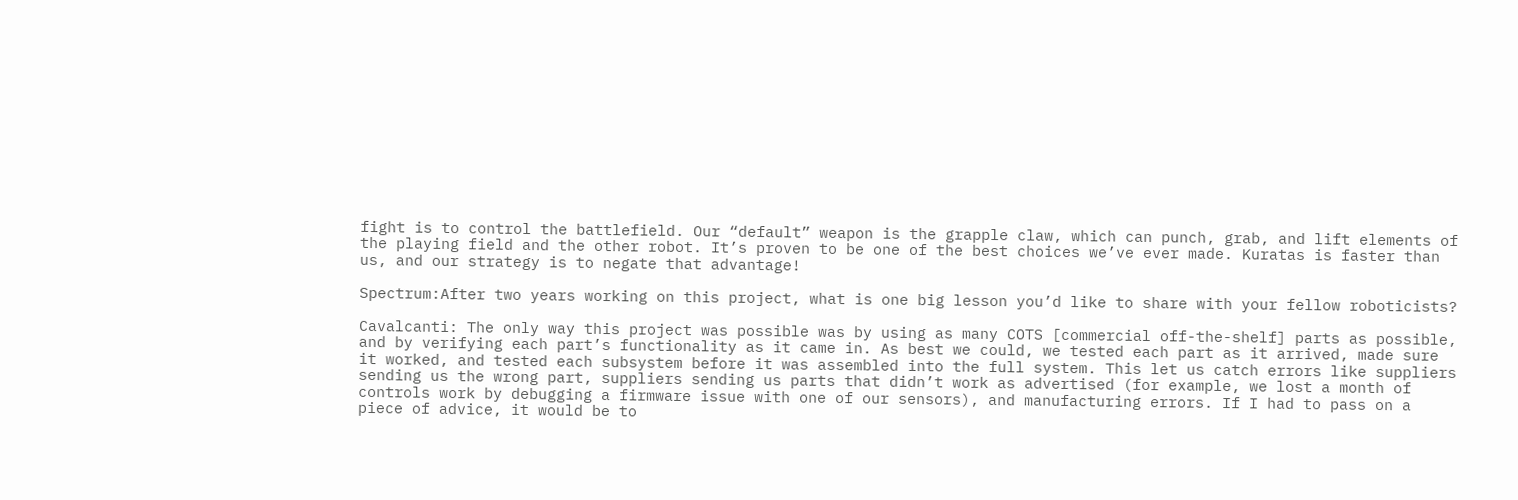fight is to control the battlefield. Our “default” weapon is the grapple claw, which can punch, grab, and lift elements of the playing field and the other robot. It’s proven to be one of the best choices we’ve ever made. Kuratas is faster than us, and our strategy is to negate that advantage!

Spectrum:After two years working on this project, what is one big lesson you’d like to share with your fellow roboticists?

Cavalcanti: The only way this project was possible was by using as many COTS [commercial off-the-shelf] parts as possible, and by verifying each part’s functionality as it came in. As best we could, we tested each part as it arrived, made sure it worked, and tested each subsystem before it was assembled into the full system. This let us catch errors like suppliers sending us the wrong part, suppliers sending us parts that didn’t work as advertised (for example, we lost a month of controls work by debugging a firmware issue with one of our sensors), and manufacturing errors. If I had to pass on a piece of advice, it would be to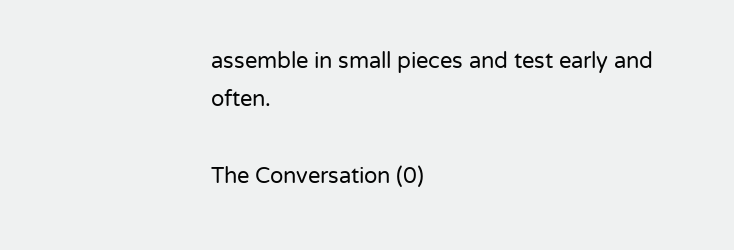assemble in small pieces and test early and often.

The Conversation (0)